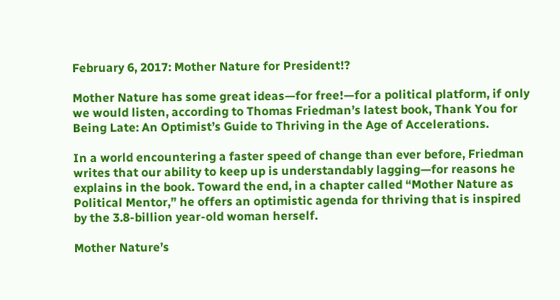February 6, 2017: Mother Nature for President!?

Mother Nature has some great ideas—for free!—for a political platform, if only we would listen, according to Thomas Friedman’s latest book, Thank You for Being Late: An Optimist’s Guide to Thriving in the Age of Accelerations.

In a world encountering a faster speed of change than ever before, Friedman writes that our ability to keep up is understandably lagging—for reasons he explains in the book. Toward the end, in a chapter called “Mother Nature as Political Mentor,” he offers an optimistic agenda for thriving that is inspired by the 3.8-billion year-old woman herself.

Mother Nature’s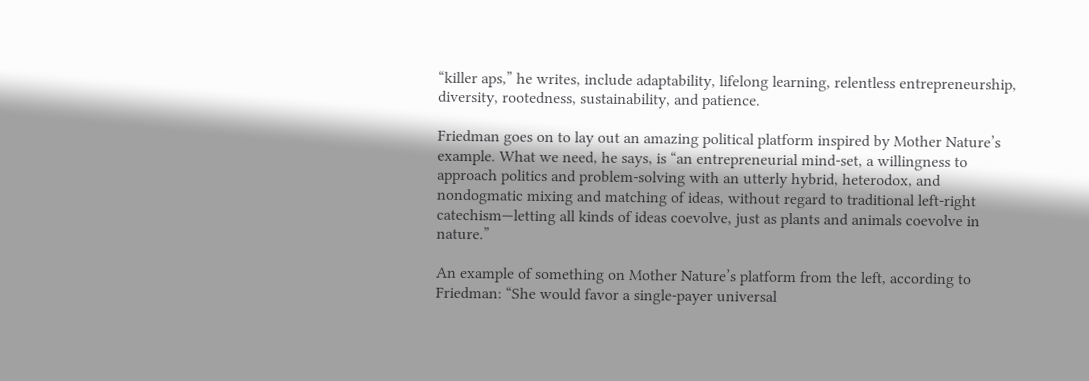“killer aps,” he writes, include adaptability, lifelong learning, relentless entrepreneurship, diversity, rootedness, sustainability, and patience.

Friedman goes on to lay out an amazing political platform inspired by Mother Nature’s example. What we need, he says, is “an entrepreneurial mind-set, a willingness to approach politics and problem-solving with an utterly hybrid, heterodox, and nondogmatic mixing and matching of ideas, without regard to traditional left-right catechism—letting all kinds of ideas coevolve, just as plants and animals coevolve in nature.”

An example of something on Mother Nature’s platform from the left, according to Friedman: “She would favor a single-payer universal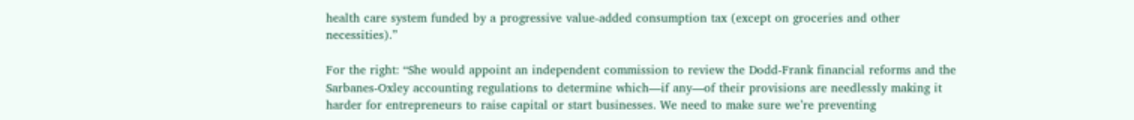health care system funded by a progressive value-added consumption tax (except on groceries and other necessities).”

For the right: “She would appoint an independent commission to review the Dodd-Frank financial reforms and the Sarbanes-Oxley accounting regulations to determine which—if any—of their provisions are needlessly making it harder for entrepreneurs to raise capital or start businesses. We need to make sure we’re preventing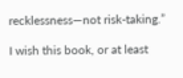recklessness—not risk-taking.”

I wish this book, or at least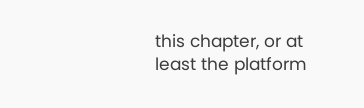this chapter, or at least the platform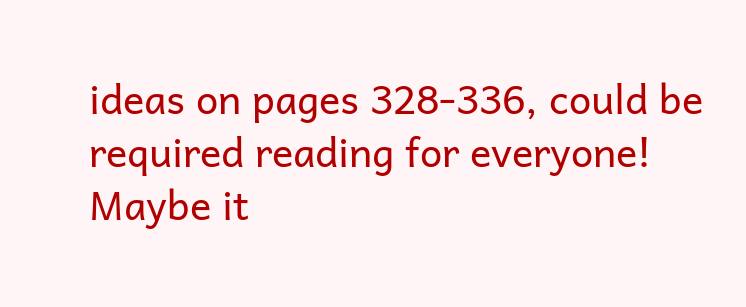ideas on pages 328-336, could be required reading for everyone! Maybe it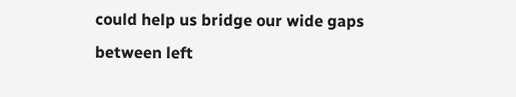could help us bridge our wide gaps between left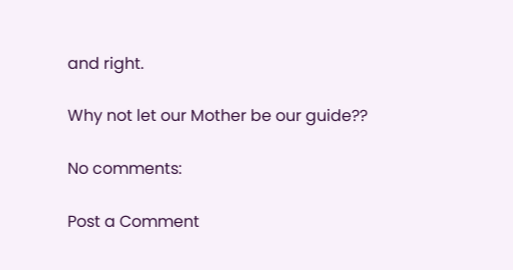and right.

Why not let our Mother be our guide??

No comments:

Post a Comment